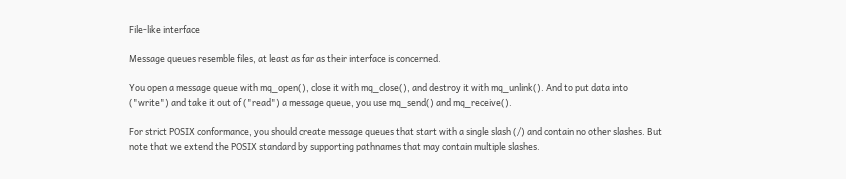File-like interface

Message queues resemble files, at least as far as their interface is concerned.

You open a message queue with mq_open(), close it with mq_close(), and destroy it with mq_unlink(). And to put data into ("write") and take it out of ("read") a message queue, you use mq_send() and mq_receive().

For strict POSIX conformance, you should create message queues that start with a single slash (/) and contain no other slashes. But note that we extend the POSIX standard by supporting pathnames that may contain multiple slashes.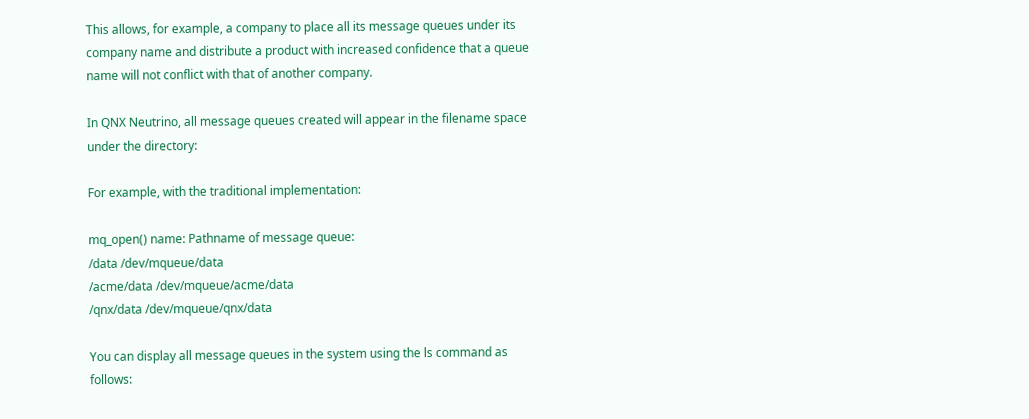This allows, for example, a company to place all its message queues under its company name and distribute a product with increased confidence that a queue name will not conflict with that of another company.

In QNX Neutrino, all message queues created will appear in the filename space under the directory:

For example, with the traditional implementation:

mq_open() name: Pathname of message queue:
/data /dev/mqueue/data
/acme/data /dev/mqueue/acme/data
/qnx/data /dev/mqueue/qnx/data

You can display all message queues in the system using the ls command as follows: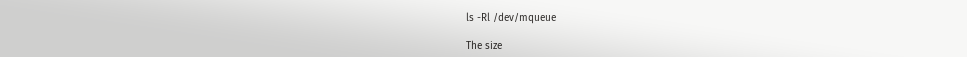ls -Rl /dev/mqueue

The size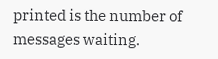printed is the number of messages waiting.